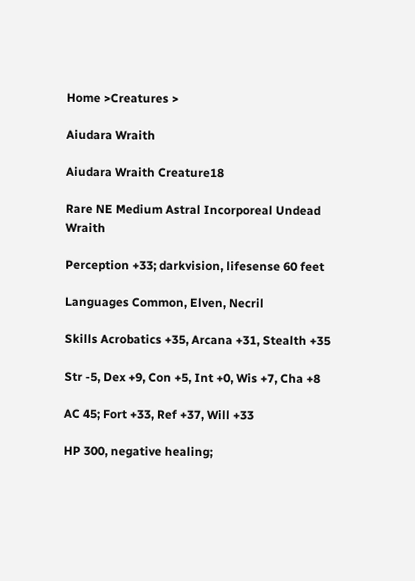Home >Creatures >

Aiudara Wraith

Aiudara Wraith Creature18

Rare NE Medium Astral Incorporeal Undead Wraith

Perception +33; darkvision, lifesense 60 feet

Languages Common, Elven, Necril

Skills Acrobatics +35, Arcana +31, Stealth +35

Str -5, Dex +9, Con +5, Int +0, Wis +7, Cha +8

AC 45; Fort +33, Ref +37, Will +33

HP 300, negative healing;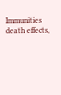Immunities death effects,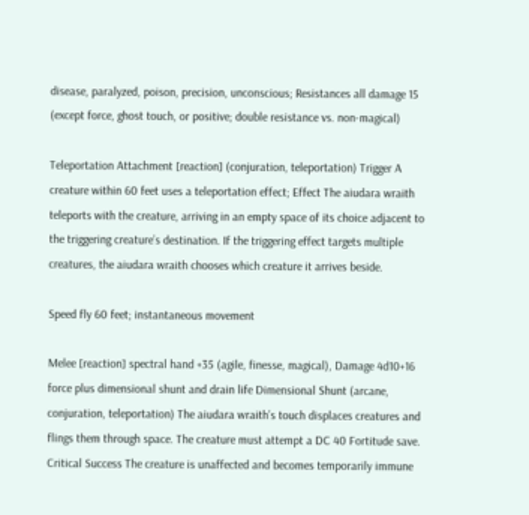disease, paralyzed, poison, precision, unconscious; Resistances all damage 15 (except force, ghost touch, or positive; double resistance vs. non-magical)

Teleportation Attachment [reaction] (conjuration, teleportation) Trigger A creature within 60 feet uses a teleportation effect; Effect The aiudara wraith teleports with the creature, arriving in an empty space of its choice adjacent to the triggering creature’s destination. If the triggering effect targets multiple creatures, the aiudara wraith chooses which creature it arrives beside.

Speed fly 60 feet; instantaneous movement

Melee [reaction] spectral hand +35 (agile, finesse, magical), Damage 4d10+16 force plus dimensional shunt and drain life Dimensional Shunt (arcane, conjuration, teleportation) The aiudara wraith’s touch displaces creatures and flings them through space. The creature must attempt a DC 40 Fortitude save.
Critical Success The creature is unaffected and becomes temporarily immune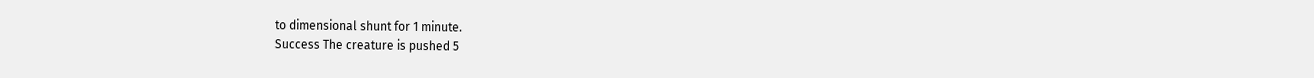to dimensional shunt for 1 minute.
Success The creature is pushed 5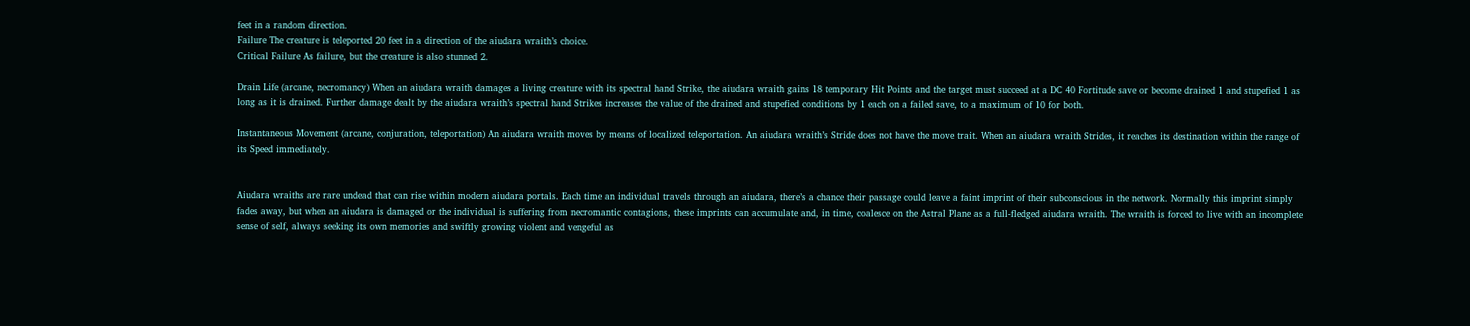feet in a random direction.
Failure The creature is teleported 20 feet in a direction of the aiudara wraith’s choice.
Critical Failure As failure, but the creature is also stunned 2.

Drain Life (arcane, necromancy) When an aiudara wraith damages a living creature with its spectral hand Strike, the aiudara wraith gains 18 temporary Hit Points and the target must succeed at a DC 40 Fortitude save or become drained 1 and stupefied 1 as long as it is drained. Further damage dealt by the aiudara wraith’s spectral hand Strikes increases the value of the drained and stupefied conditions by 1 each on a failed save, to a maximum of 10 for both.

Instantaneous Movement (arcane, conjuration, teleportation) An aiudara wraith moves by means of localized teleportation. An aiudara wraith’s Stride does not have the move trait. When an aiudara wraith Strides, it reaches its destination within the range of its Speed immediately.


Aiudara wraiths are rare undead that can rise within modern aiudara portals. Each time an individual travels through an aiudara, there’s a chance their passage could leave a faint imprint of their subconscious in the network. Normally this imprint simply fades away, but when an aiudara is damaged or the individual is suffering from necromantic contagions, these imprints can accumulate and, in time, coalesce on the Astral Plane as a full-fledged aiudara wraith. The wraith is forced to live with an incomplete sense of self, always seeking its own memories and swiftly growing violent and vengeful as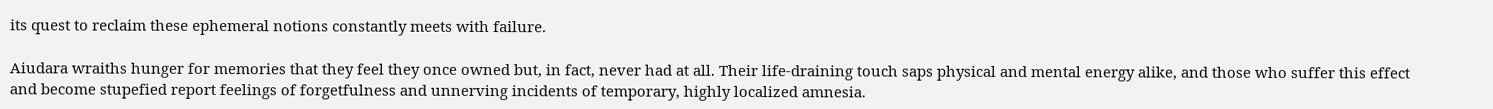its quest to reclaim these ephemeral notions constantly meets with failure.

Aiudara wraiths hunger for memories that they feel they once owned but, in fact, never had at all. Their life-draining touch saps physical and mental energy alike, and those who suffer this effect and become stupefied report feelings of forgetfulness and unnerving incidents of temporary, highly localized amnesia.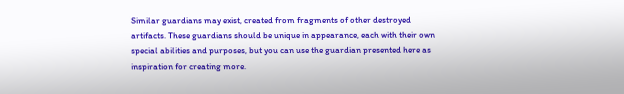Similar guardians may exist, created from fragments of other destroyed artifacts. These guardians should be unique in appearance, each with their own special abilities and purposes, but you can use the guardian presented here as inspiration for creating more.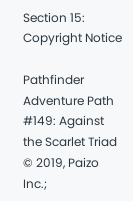Section 15: Copyright Notice

Pathfinder Adventure Path #149: Against the Scarlet Triad © 2019, Paizo Inc.;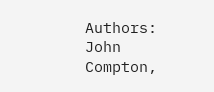Authors: John Compton,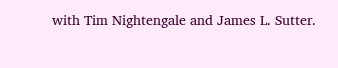with Tim Nightengale and James L. Sutter.